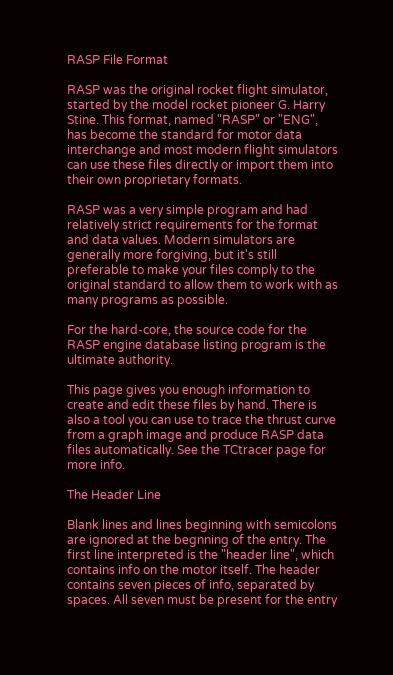RASP File Format

RASP was the original rocket flight simulator, started by the model rocket pioneer G. Harry Stine. This format, named "RASP" or "ENG", has become the standard for motor data interchange and most modern flight simulators can use these files directly or import them into their own proprietary formats.

RASP was a very simple program and had relatively strict requirements for the format and data values. Modern simulators are generally more forgiving, but it's still preferable to make your files comply to the original standard to allow them to work with as many programs as possible.

For the hard-core, the source code for the RASP engine database listing program is the ultimate authority.

This page gives you enough information to create and edit these files by hand. There is also a tool you can use to trace the thrust curve from a graph image and produce RASP data files automatically. See the TCtracer page for more info.

The Header Line

Blank lines and lines beginning with semicolons are ignored at the begnning of the entry. The first line interpreted is the "header line", which contains info on the motor itself. The header contains seven pieces of info, separated by spaces. All seven must be present for the entry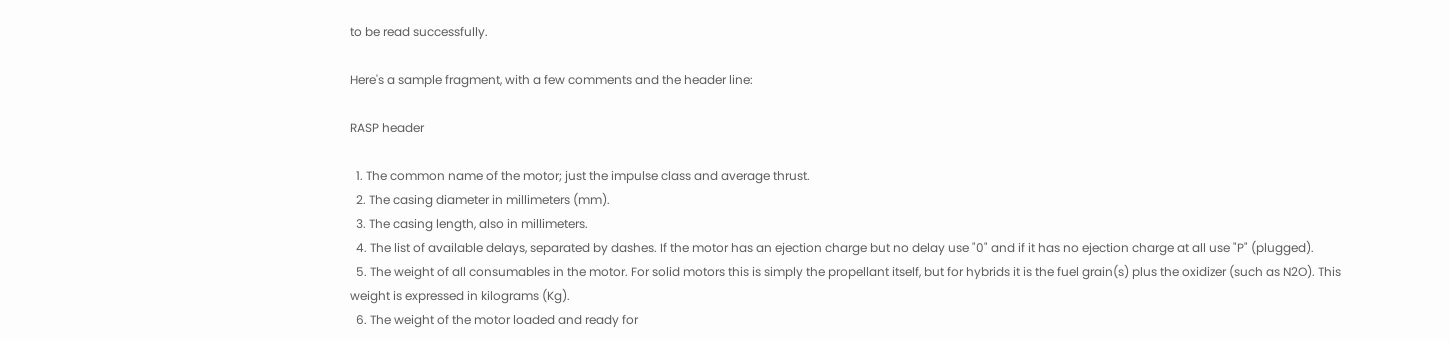to be read successfully.

Here's a sample fragment, with a few comments and the header line:

RASP header

  1. The common name of the motor; just the impulse class and average thrust.
  2. The casing diameter in millimeters (mm).
  3. The casing length, also in millimeters.
  4. The list of available delays, separated by dashes. If the motor has an ejection charge but no delay use "0" and if it has no ejection charge at all use "P" (plugged).
  5. The weight of all consumables in the motor. For solid motors this is simply the propellant itself, but for hybrids it is the fuel grain(s) plus the oxidizer (such as N2O). This weight is expressed in kilograms (Kg).
  6. The weight of the motor loaded and ready for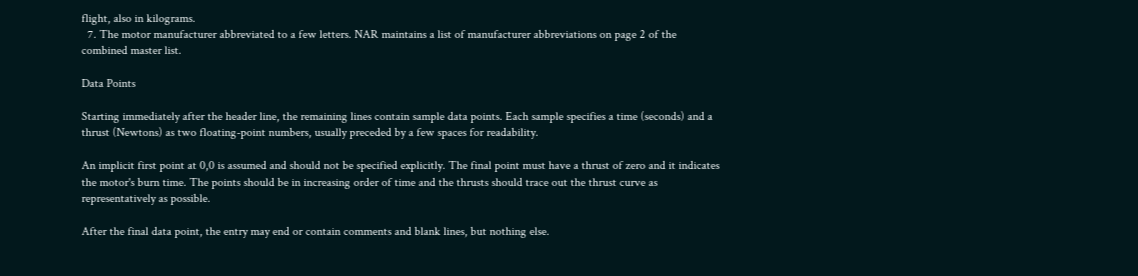flight, also in kilograms.
  7. The motor manufacturer abbreviated to a few letters. NAR maintains a list of manufacturer abbreviations on page 2 of the combined master list.

Data Points

Starting immediately after the header line, the remaining lines contain sample data points. Each sample specifies a time (seconds) and a thrust (Newtons) as two floating-point numbers, usually preceded by a few spaces for readability.

An implicit first point at 0,0 is assumed and should not be specified explicitly. The final point must have a thrust of zero and it indicates the motor's burn time. The points should be in increasing order of time and the thrusts should trace out the thrust curve as representatively as possible.

After the final data point, the entry may end or contain comments and blank lines, but nothing else.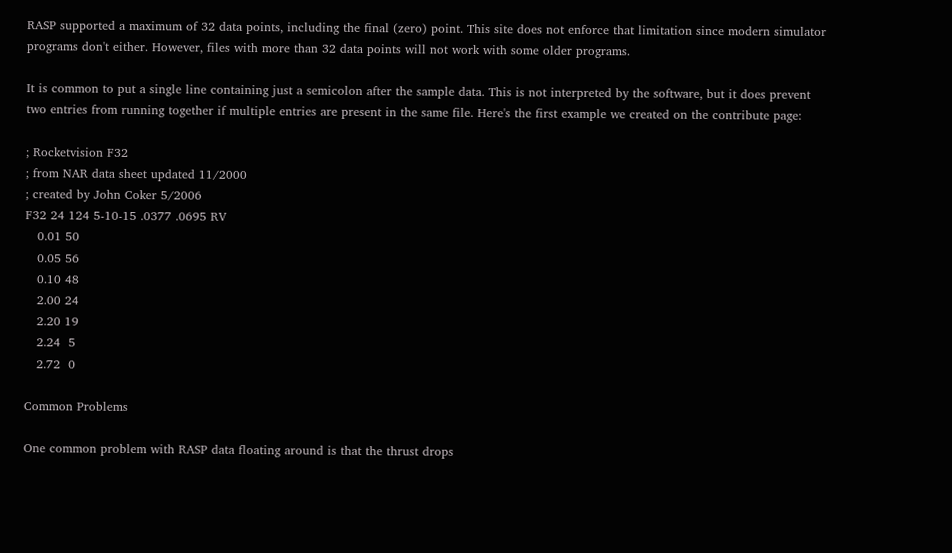RASP supported a maximum of 32 data points, including the final (zero) point. This site does not enforce that limitation since modern simulator programs don't either. However, files with more than 32 data points will not work with some older programs.

It is common to put a single line containing just a semicolon after the sample data. This is not interpreted by the software, but it does prevent two entries from running together if multiple entries are present in the same file. Here's the first example we created on the contribute page:

; Rocketvision F32
; from NAR data sheet updated 11/2000
; created by John Coker 5/2006
F32 24 124 5-10-15 .0377 .0695 RV
   0.01 50
   0.05 56
   0.10 48
   2.00 24
   2.20 19
   2.24  5
   2.72  0

Common Problems

One common problem with RASP data floating around is that the thrust drops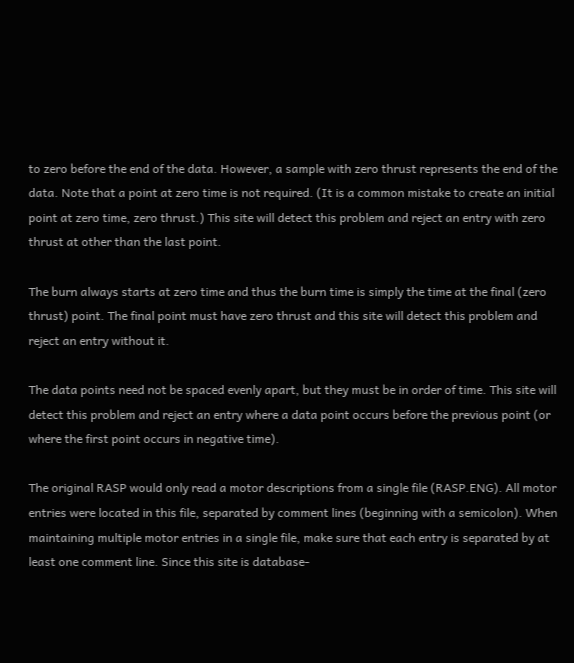to zero before the end of the data. However, a sample with zero thrust represents the end of the data. Note that a point at zero time is not required. (It is a common mistake to create an initial point at zero time, zero thrust.) This site will detect this problem and reject an entry with zero thrust at other than the last point.

The burn always starts at zero time and thus the burn time is simply the time at the final (zero thrust) point. The final point must have zero thrust and this site will detect this problem and reject an entry without it.

The data points need not be spaced evenly apart, but they must be in order of time. This site will detect this problem and reject an entry where a data point occurs before the previous point (or where the first point occurs in negative time).

The original RASP would only read a motor descriptions from a single file (RASP.ENG). All motor entries were located in this file, separated by comment lines (beginning with a semicolon). When maintaining multiple motor entries in a single file, make sure that each entry is separated by at least one comment line. Since this site is database-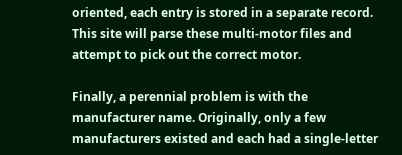oriented, each entry is stored in a separate record. This site will parse these multi-motor files and attempt to pick out the correct motor.

Finally, a perennial problem is with the manufacturer name. Originally, only a few manufacturers existed and each had a single-letter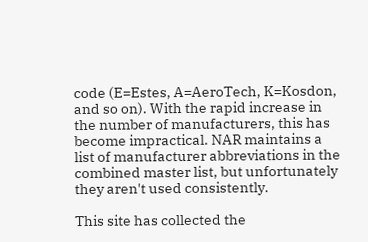code (E=Estes, A=AeroTech, K=Kosdon, and so on). With the rapid increase in the number of manufacturers, this has become impractical. NAR maintains a list of manufacturer abbreviations in the combined master list, but unfortunately they aren't used consistently.

This site has collected the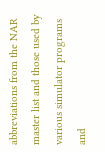abbreviations from the NAR master list and those used by various simulator programs and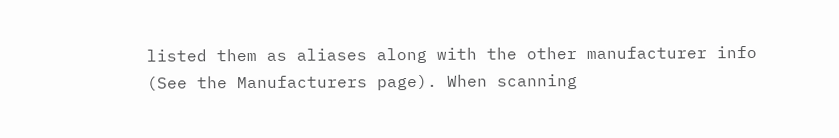listed them as aliases along with the other manufacturer info (See the Manufacturers page). When scanning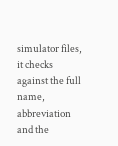simulator files, it checks against the full name, abbreviation and the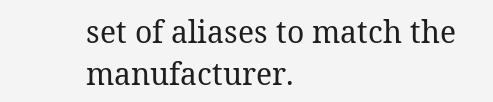set of aliases to match the manufacturer.